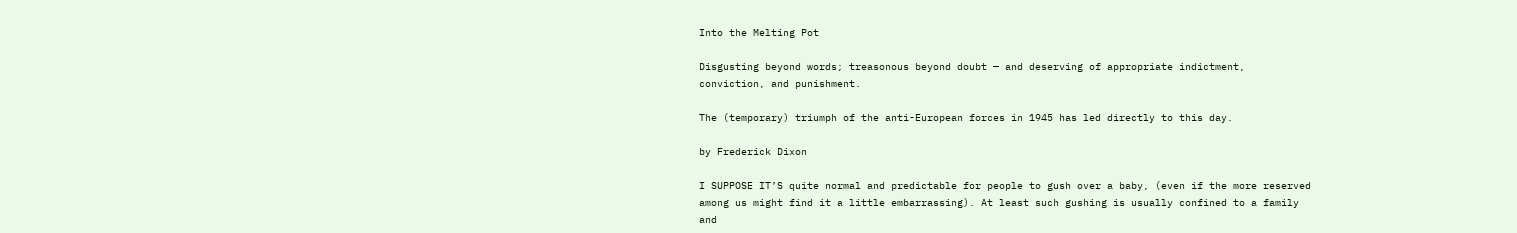Into the Melting Pot

Disgusting beyond words; treasonous beyond doubt — and deserving of appropriate indictment, conviction, and punishment.

The (temporary) triumph of the anti-European forces in 1945 has led directly to this day.

by Frederick Dixon

I SUPPOSE IT’S quite normal and predictable for people to gush over a baby, (even if the more reserved among us might find it a little embarrassing). At least such gushing is usually confined to a family and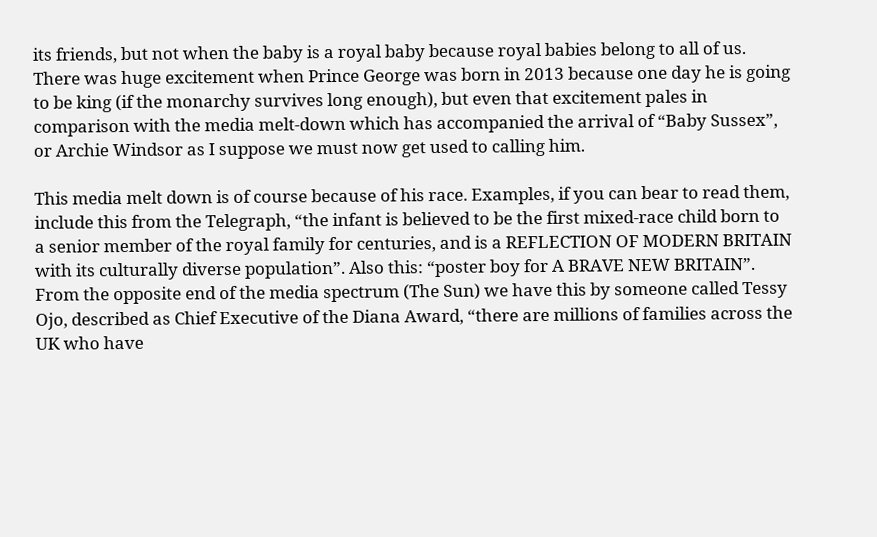its friends, but not when the baby is a royal baby because royal babies belong to all of us. There was huge excitement when Prince George was born in 2013 because one day he is going to be king (if the monarchy survives long enough), but even that excitement pales in comparison with the media melt-down which has accompanied the arrival of “Baby Sussex”, or Archie Windsor as I suppose we must now get used to calling him.

This media melt down is of course because of his race. Examples, if you can bear to read them, include this from the Telegraph, “the infant is believed to be the first mixed-race child born to a senior member of the royal family for centuries, and is a REFLECTION OF MODERN BRITAIN with its culturally diverse population”. Also this: “poster boy for A BRAVE NEW BRITAIN”. From the opposite end of the media spectrum (The Sun) we have this by someone called Tessy Ojo, described as Chief Executive of the Diana Award, “there are millions of families across the UK who have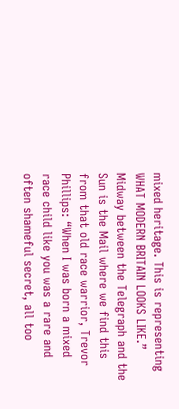mixed heritage. This is representing WHAT MODERN BRITAIN LOOKS LIKE.” Midway between the Telegraph and the Sun is the Mail where we find this from that old race warrior, Trevor Phillips: “When I was born a mixed race child like you was a rare and often shameful secret, all too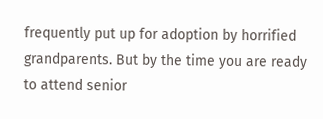frequently put up for adoption by horrified grandparents. But by the time you are ready to attend senior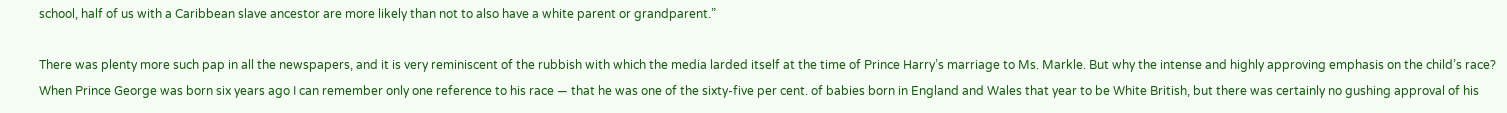school, half of us with a Caribbean slave ancestor are more likely than not to also have a white parent or grandparent.”

There was plenty more such pap in all the newspapers, and it is very reminiscent of the rubbish with which the media larded itself at the time of Prince Harry’s marriage to Ms. Markle. But why the intense and highly approving emphasis on the child’s race? When Prince George was born six years ago I can remember only one reference to his race — that he was one of the sixty-five per cent. of babies born in England and Wales that year to be White British, but there was certainly no gushing approval of his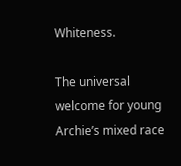Whiteness.

The universal welcome for young Archie’s mixed race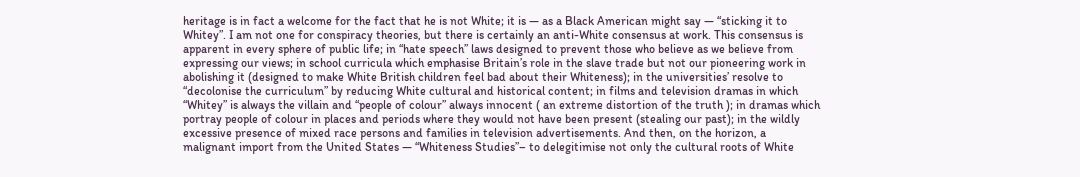heritage is in fact a welcome for the fact that he is not White; it is — as a Black American might say — “sticking it to Whitey”. I am not one for conspiracy theories, but there is certainly an anti-White consensus at work. This consensus is apparent in every sphere of public life; in “hate speech” laws designed to prevent those who believe as we believe from expressing our views; in school curricula which emphasise Britain’s role in the slave trade but not our pioneering work in abolishing it (designed to make White British children feel bad about their Whiteness); in the universities’ resolve to “decolonise the curriculum” by reducing White cultural and historical content; in films and television dramas in which “Whitey” is always the villain and “people of colour” always innocent ( an extreme distortion of the truth ); in dramas which portray people of colour in places and periods where they would not have been present (stealing our past); in the wildly excessive presence of mixed race persons and families in television advertisements. And then, on the horizon, a malignant import from the United States — “Whiteness Studies”– to delegitimise not only the cultural roots of White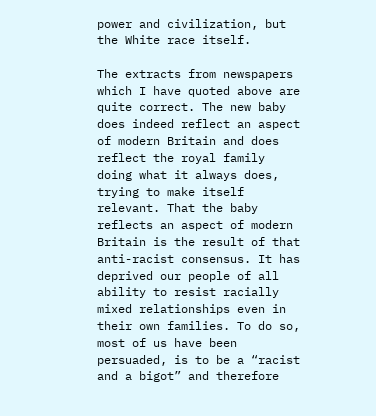power and civilization, but the White race itself.

The extracts from newspapers which I have quoted above are quite correct. The new baby does indeed reflect an aspect of modern Britain and does reflect the royal family doing what it always does, trying to make itself relevant. That the baby reflects an aspect of modern Britain is the result of that anti-racist consensus. It has deprived our people of all ability to resist racially mixed relationships even in their own families. To do so, most of us have been persuaded, is to be a “racist and a bigot” and therefore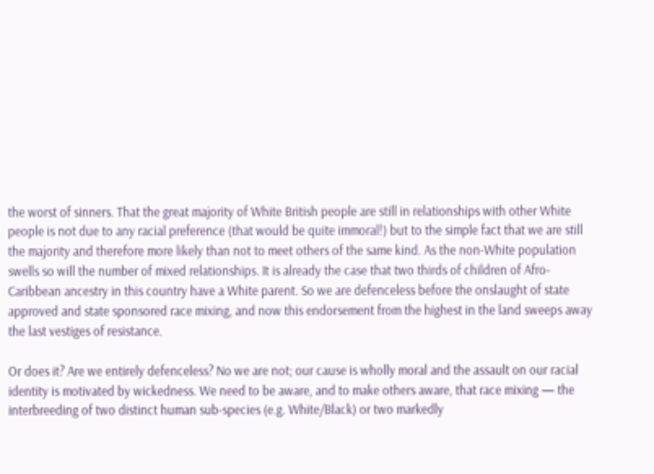the worst of sinners. That the great majority of White British people are still in relationships with other White people is not due to any racial preference (that would be quite immoral!) but to the simple fact that we are still the majority and therefore more likely than not to meet others of the same kind. As the non-White population swells so will the number of mixed relationships. It is already the case that two thirds of children of Afro-Caribbean ancestry in this country have a White parent. So we are defenceless before the onslaught of state approved and state sponsored race mixing, and now this endorsement from the highest in the land sweeps away the last vestiges of resistance.

Or does it? Are we entirely defenceless? No we are not; our cause is wholly moral and the assault on our racial identity is motivated by wickedness. We need to be aware, and to make others aware, that race mixing — the interbreeding of two distinct human sub-species (e.g. White/Black) or two markedly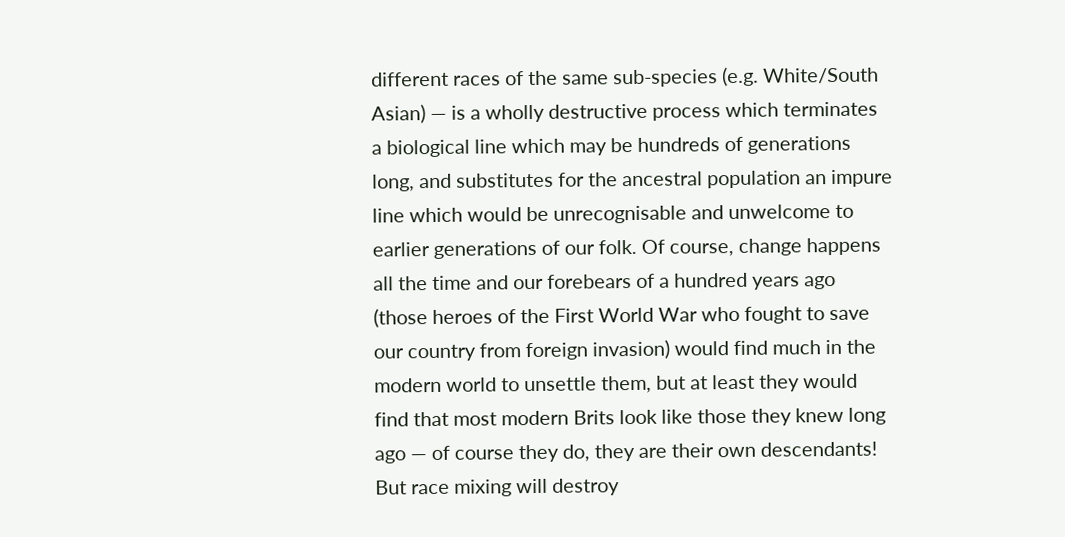different races of the same sub-species (e.g. White/South Asian) — is a wholly destructive process which terminates a biological line which may be hundreds of generations long, and substitutes for the ancestral population an impure line which would be unrecognisable and unwelcome to earlier generations of our folk. Of course, change happens all the time and our forebears of a hundred years ago (those heroes of the First World War who fought to save our country from foreign invasion) would find much in the modern world to unsettle them, but at least they would find that most modern Brits look like those they knew long ago — of course they do, they are their own descendants! But race mixing will destroy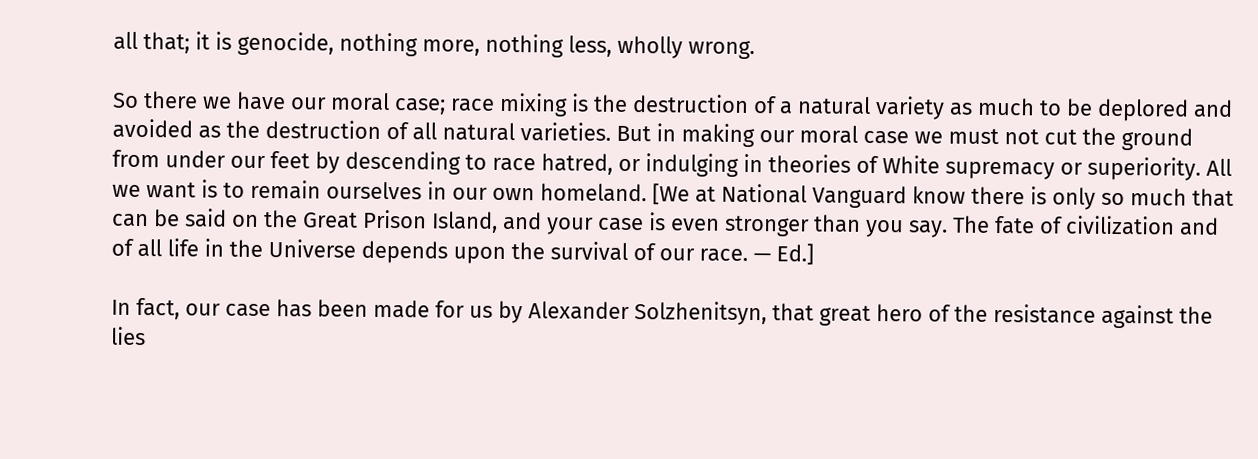all that; it is genocide, nothing more, nothing less, wholly wrong.

So there we have our moral case; race mixing is the destruction of a natural variety as much to be deplored and avoided as the destruction of all natural varieties. But in making our moral case we must not cut the ground from under our feet by descending to race hatred, or indulging in theories of White supremacy or superiority. All we want is to remain ourselves in our own homeland. [We at National Vanguard know there is only so much that can be said on the Great Prison Island, and your case is even stronger than you say. The fate of civilization and of all life in the Universe depends upon the survival of our race. — Ed.]

In fact, our case has been made for us by Alexander Solzhenitsyn, that great hero of the resistance against the lies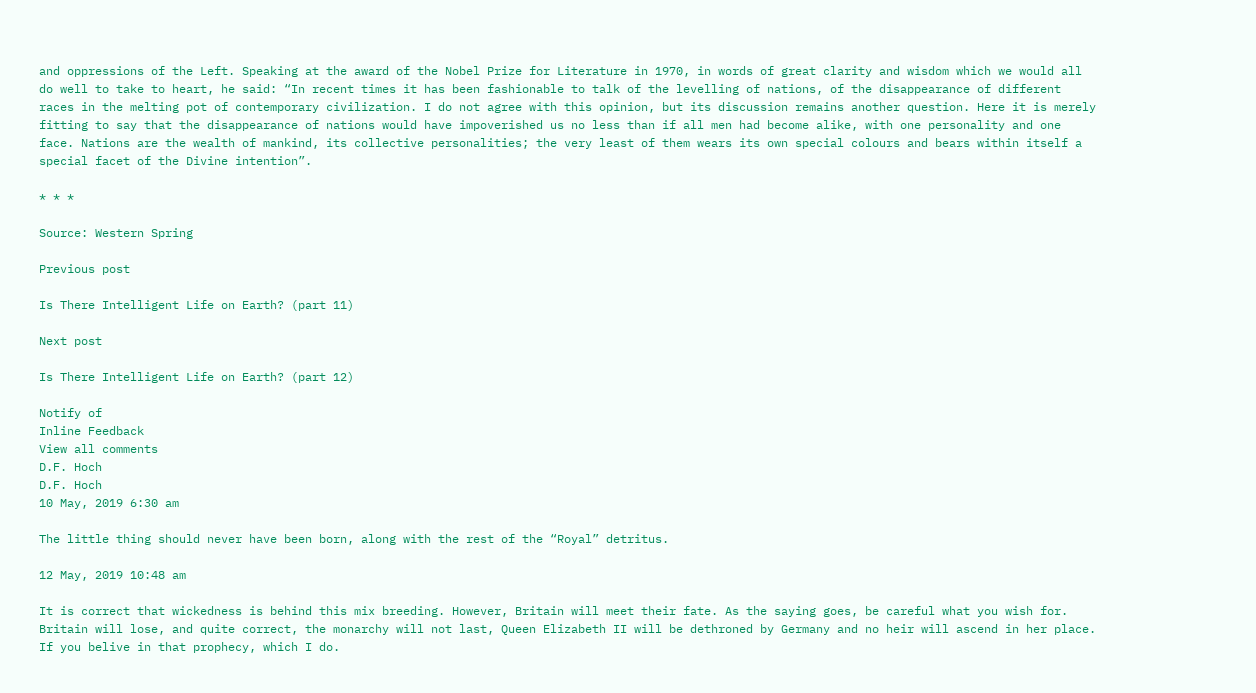and oppressions of the Left. Speaking at the award of the Nobel Prize for Literature in 1970, in words of great clarity and wisdom which we would all do well to take to heart, he said: “In recent times it has been fashionable to talk of the levelling of nations, of the disappearance of different races in the melting pot of contemporary civilization. I do not agree with this opinion, but its discussion remains another question. Here it is merely fitting to say that the disappearance of nations would have impoverished us no less than if all men had become alike, with one personality and one face. Nations are the wealth of mankind, its collective personalities; the very least of them wears its own special colours and bears within itself a special facet of the Divine intention”.

* * *

Source: Western Spring

Previous post

Is There Intelligent Life on Earth? (part 11)

Next post

Is There Intelligent Life on Earth? (part 12)

Notify of
Inline Feedback
View all comments
D.F. Hoch
D.F. Hoch
10 May, 2019 6:30 am

The little thing should never have been born, along with the rest of the “Royal” detritus.

12 May, 2019 10:48 am

It is correct that wickedness is behind this mix breeding. However, Britain will meet their fate. As the saying goes, be careful what you wish for. Britain will lose, and quite correct, the monarchy will not last, Queen Elizabeth II will be dethroned by Germany and no heir will ascend in her place. If you belive in that prophecy, which I do.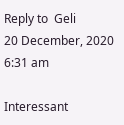Reply to  Geli
20 December, 2020 6:31 am

Interessant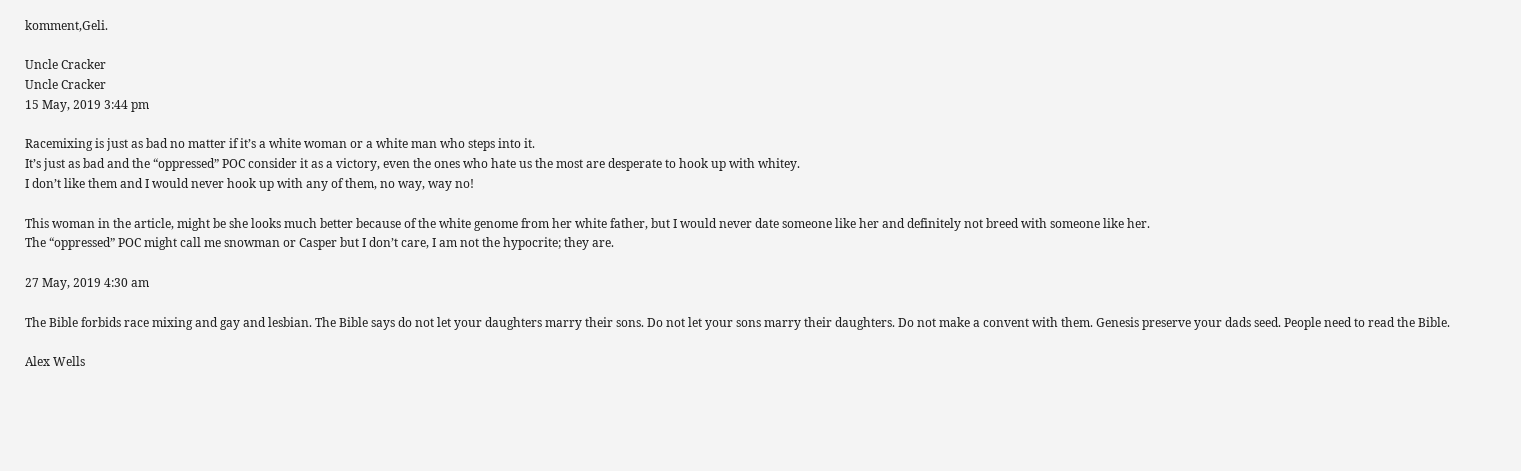komment,Geli.

Uncle Cracker
Uncle Cracker
15 May, 2019 3:44 pm

Racemixing is just as bad no matter if it’s a white woman or a white man who steps into it.
It’s just as bad and the “oppressed” POC consider it as a victory, even the ones who hate us the most are desperate to hook up with whitey.
I don’t like them and I would never hook up with any of them, no way, way no!

This woman in the article, might be she looks much better because of the white genome from her white father, but I would never date someone like her and definitely not breed with someone like her.
The “oppressed” POC might call me snowman or Casper but I don’t care, I am not the hypocrite; they are.

27 May, 2019 4:30 am

The Bible forbids race mixing and gay and lesbian. The Bible says do not let your daughters marry their sons. Do not let your sons marry their daughters. Do not make a convent with them. Genesis preserve your dads seed. People need to read the Bible.

Alex Wells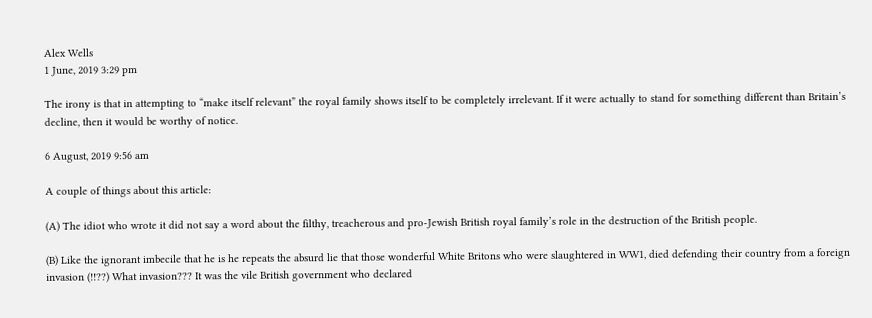Alex Wells
1 June, 2019 3:29 pm

The irony is that in attempting to “make itself relevant” the royal family shows itself to be completely irrelevant. If it were actually to stand for something different than Britain’s decline, then it would be worthy of notice.

6 August, 2019 9:56 am

A couple of things about this article:

(A) The idiot who wrote it did not say a word about the filthy, treacherous and pro-Jewish British royal family’s role in the destruction of the British people.

(B) Like the ignorant imbecile that he is he repeats the absurd lie that those wonderful White Britons who were slaughtered in WW1, died defending their country from a foreign invasion (!!??) What invasion??? It was the vile British government who declared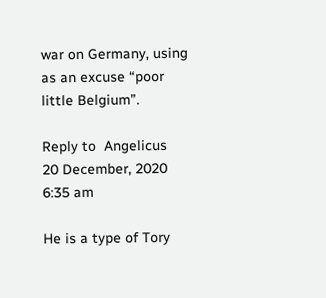war on Germany, using as an excuse “poor little Belgium”.

Reply to  Angelicus
20 December, 2020 6:35 am

He is a type of Tory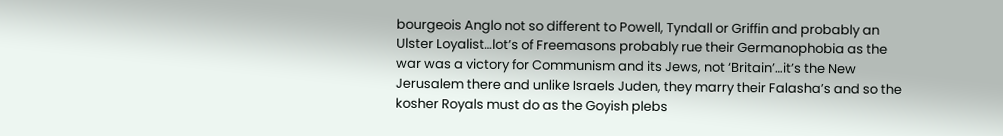bourgeois Anglo not so different to Powell, Tyndall or Griffin and probably an Ulster Loyalist…lot’s of Freemasons probably rue their Germanophobia as the war was a victory for Communism and its Jews, not ‘Britain’…it’s the New Jerusalem there and unlike Israels Juden, they marry their Falasha’s and so the kosher Royals must do as the Goyish plebs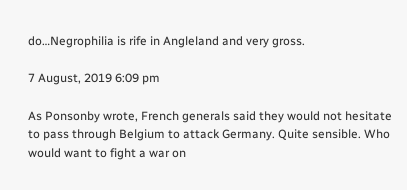do…Negrophilia is rife in Angleland and very gross.

7 August, 2019 6:09 pm

As Ponsonby wrote, French generals said they would not hesitate to pass through Belgium to attack Germany. Quite sensible. Who would want to fight a war on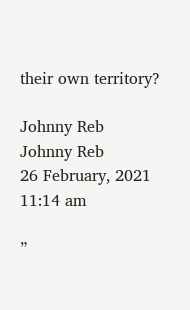their own territory?

Johnny Reb
Johnny Reb
26 February, 2021 11:14 am

”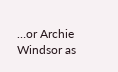…or Archie Windsor as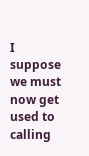I suppose we must now get used to calling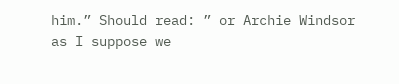him.” Should read: ” or Archie Windsor as I suppose we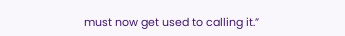must now get used to calling it.”